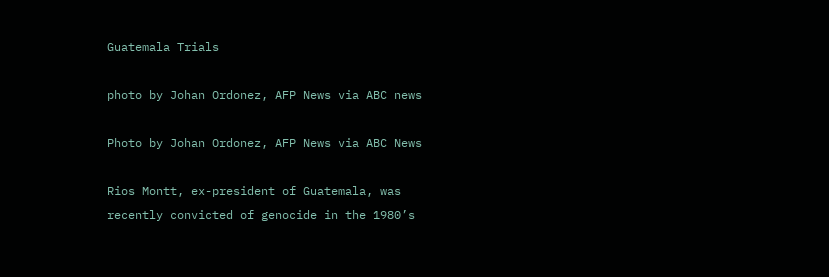Guatemala Trials

photo by Johan Ordonez, AFP News via ABC news

Photo by Johan Ordonez, AFP News via ABC News

Rios Montt, ex-president of Guatemala, was recently convicted of genocide in the 1980’s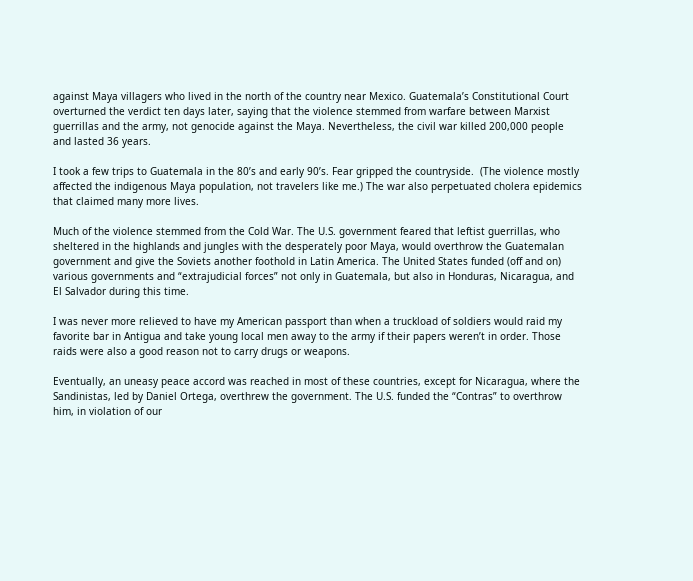against Maya villagers who lived in the north of the country near Mexico. Guatemala’s Constitutional Court overturned the verdict ten days later, saying that the violence stemmed from warfare between Marxist guerrillas and the army, not genocide against the Maya. Nevertheless, the civil war killed 200,000 people and lasted 36 years.

I took a few trips to Guatemala in the 80’s and early 90’s. Fear gripped the countryside.  (The violence mostly affected the indigenous Maya population, not travelers like me.) The war also perpetuated cholera epidemics that claimed many more lives.

Much of the violence stemmed from the Cold War. The U.S. government feared that leftist guerrillas, who sheltered in the highlands and jungles with the desperately poor Maya, would overthrow the Guatemalan government and give the Soviets another foothold in Latin America. The United States funded (off and on) various governments and “extrajudicial forces” not only in Guatemala, but also in Honduras, Nicaragua, and El Salvador during this time.

I was never more relieved to have my American passport than when a truckload of soldiers would raid my favorite bar in Antigua and take young local men away to the army if their papers weren’t in order. Those raids were also a good reason not to carry drugs or weapons.

Eventually, an uneasy peace accord was reached in most of these countries, except for Nicaragua, where the Sandinistas, led by Daniel Ortega, overthrew the government. The U.S. funded the “Contras” to overthrow him, in violation of our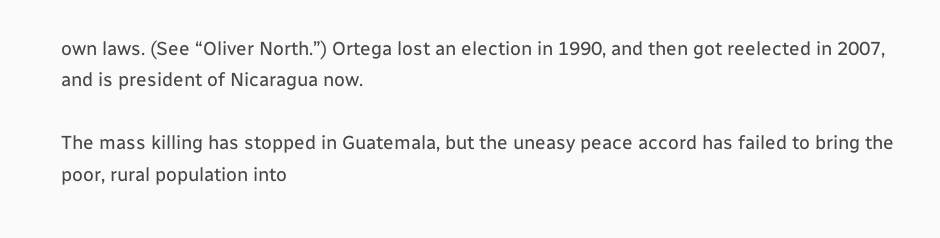own laws. (See “Oliver North.”) Ortega lost an election in 1990, and then got reelected in 2007, and is president of Nicaragua now.

The mass killing has stopped in Guatemala, but the uneasy peace accord has failed to bring the poor, rural population into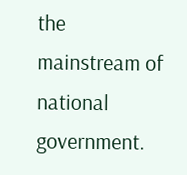the mainstream of national government.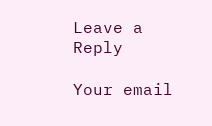Leave a Reply

Your email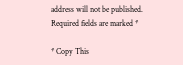address will not be published. Required fields are marked *

* Copy This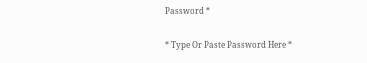Password *

* Type Or Paste Password Here *